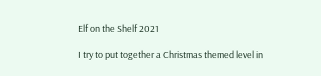Elf on the Shelf 2021

I try to put together a Christmas themed level in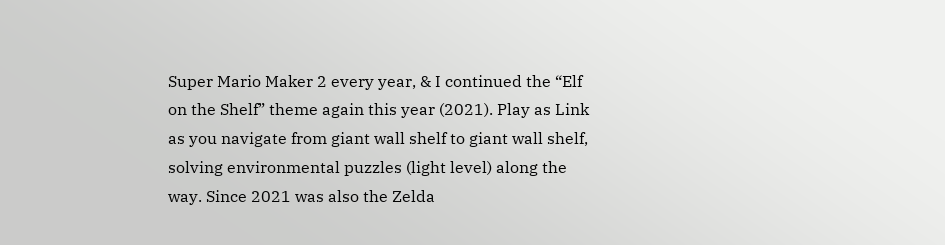Super Mario Maker 2 every year, & I continued the “Elf on the Shelf” theme again this year (2021). Play as Link as you navigate from giant wall shelf to giant wall shelf, solving environmental puzzles (light level) along the way. Since 2021 was also the Zelda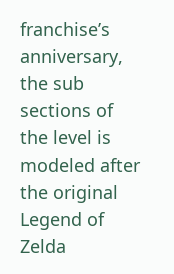franchise’s anniversary, the sub sections of the level is modeled after the original Legend of Zelda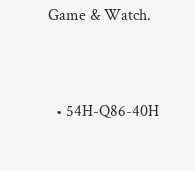Game & Watch.


  • 54H-Q86-40H